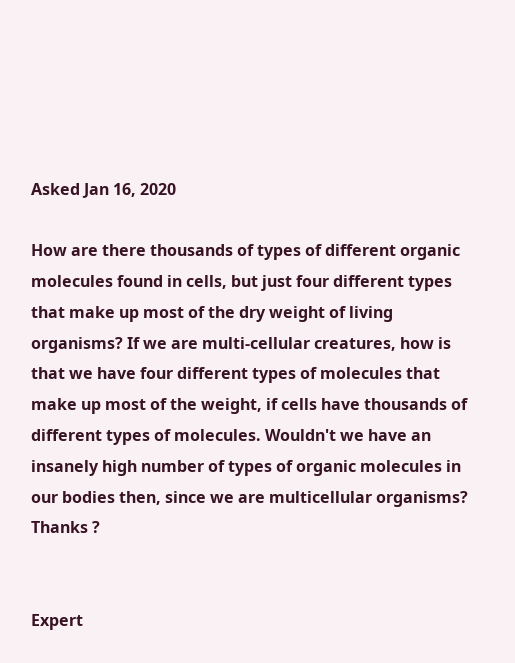Asked Jan 16, 2020

How are there thousands of types of different organic molecules found in cells, but just four different types that make up most of the dry weight of living organisms? If we are multi-cellular creatures, how is that we have four different types of molecules that make up most of the weight, if cells have thousands of different types of molecules. Wouldn't we have an insanely high number of types of organic molecules in our bodies then, since we are multicellular organisms? Thanks ?


Expert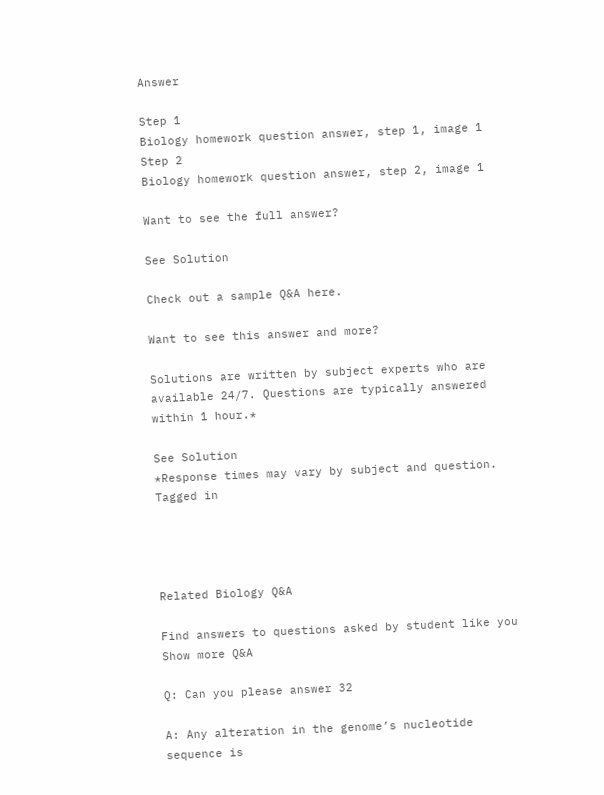Answer

Step 1
Biology homework question answer, step 1, image 1
Step 2
Biology homework question answer, step 2, image 1

Want to see the full answer?

See Solution

Check out a sample Q&A here.

Want to see this answer and more?

Solutions are written by subject experts who are available 24/7. Questions are typically answered within 1 hour.*

See Solution
*Response times may vary by subject and question.
Tagged in




Related Biology Q&A

Find answers to questions asked by student like you
Show more Q&A

Q: Can you please answer 32

A: Any alteration in the genome’s nucleotide sequence is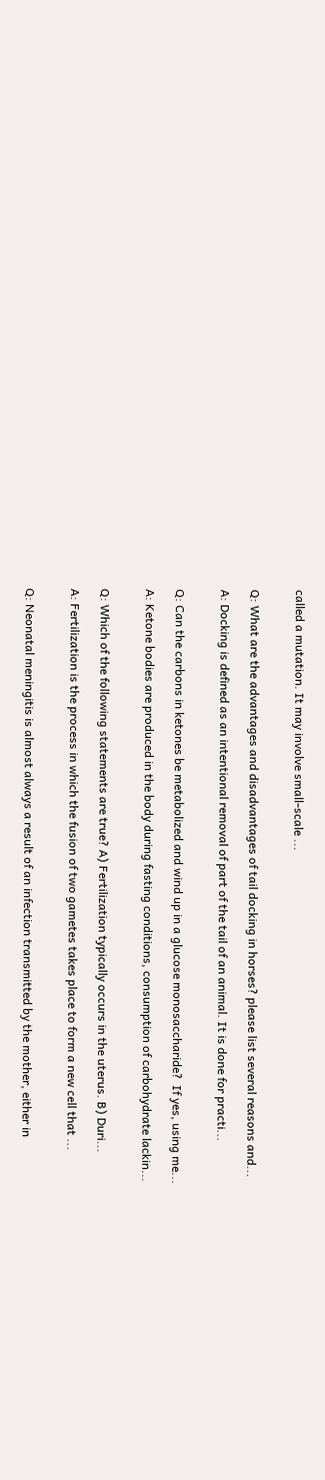called a mutation. It may involve small-scale ...


Q: What are the advantages and disadvantages of tail docking in horses? please list several reasons and...

A: Docking is defined as an intentional removal of part of the tail of an animal. It is done for practi...


Q: Can the carbons in ketones be metabolized and wind up in a glucose monosaccharide?  If yes, using me...

A: Ketone bodies are produced in the body during fasting conditions, consumption of carbohydrate lackin...


Q: Which of the following statements are true? A) Fertilization typically occurs in the uterus. B) Duri...

A: Fertilization is the process in which the fusion of two gametes takes place to form a new cell that ...


Q: Neonatal meningitis is almost always a result of an infection transmitted by the mother, either in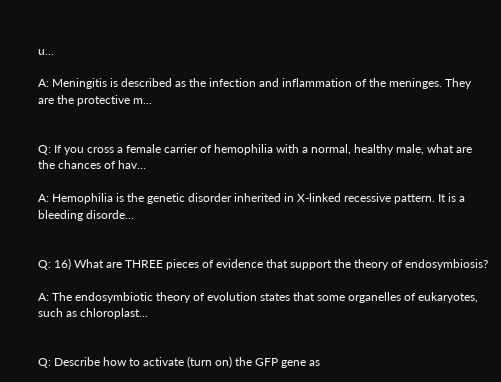u...

A: Meningitis is described as the infection and inflammation of the meninges. They are the protective m...


Q: If you cross a female carrier of hemophilia with a normal, healthy male, what are the chances of hav...

A: Hemophilia is the genetic disorder inherited in X-linked recessive pattern. It is a bleeding disorde...


Q: 16) What are THREE pieces of evidence that support the theory of endosymbiosis?

A: The endosymbiotic theory of evolution states that some organelles of eukaryotes, such as chloroplast...


Q: Describe how to activate (turn on) the GFP gene as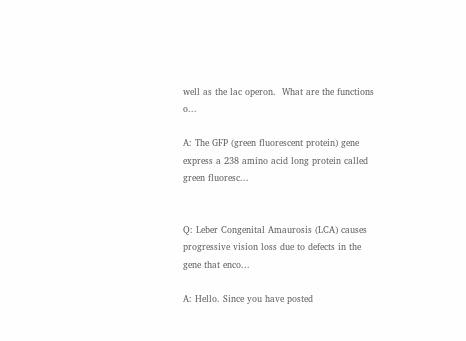well as the lac operon.  What are the functions o...

A: The GFP (green fluorescent protein) gene express a 238 amino acid long protein called green fluoresc...


Q: Leber Congenital Amaurosis (LCA) causes progressive vision loss due to defects in the gene that enco...

A: Hello. Since you have posted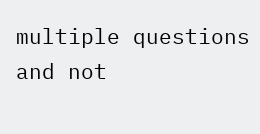multiple questions and not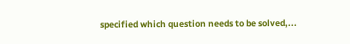specified which question needs to be solved,...